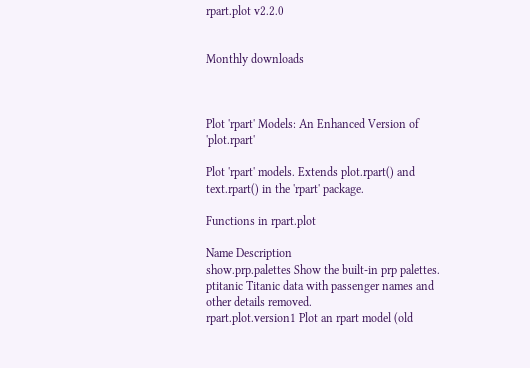rpart.plot v2.2.0


Monthly downloads



Plot 'rpart' Models: An Enhanced Version of 'plot.rpart'

Plot 'rpart' models. Extends plot.rpart() and text.rpart() in the 'rpart' package.

Functions in rpart.plot

Name Description
show.prp.palettes Show the built-in prp palettes.
ptitanic Titanic data with passenger names and other details removed.
rpart.plot.version1 Plot an rpart model (old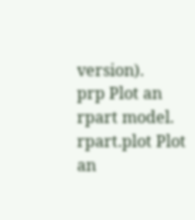version).
prp Plot an rpart model.
rpart.plot Plot an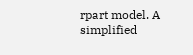rpart model. A simplified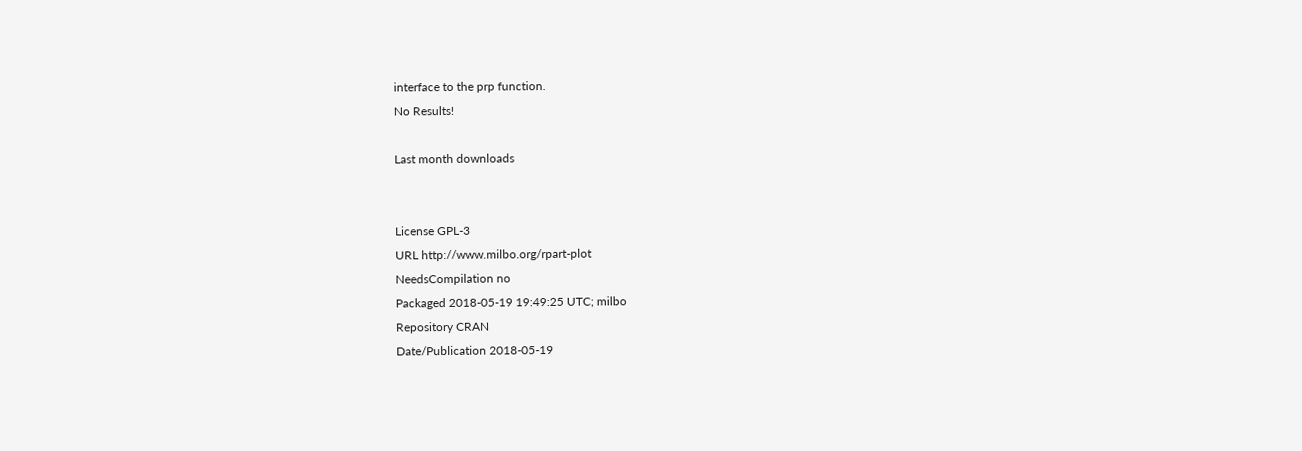interface to the prp function.
No Results!

Last month downloads


License GPL-3
URL http://www.milbo.org/rpart-plot
NeedsCompilation no
Packaged 2018-05-19 19:49:25 UTC; milbo
Repository CRAN
Date/Publication 2018-05-19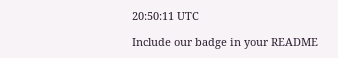20:50:11 UTC

Include our badge in your README